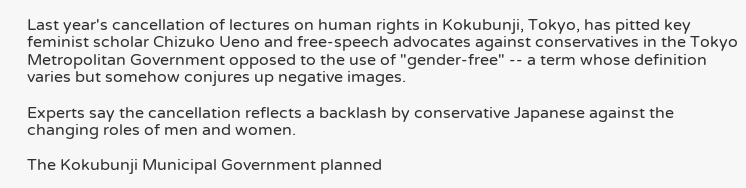Last year's cancellation of lectures on human rights in Kokubunji, Tokyo, has pitted key feminist scholar Chizuko Ueno and free-speech advocates against conservatives in the Tokyo Metropolitan Government opposed to the use of "gender-free" -- a term whose definition varies but somehow conjures up negative images.

Experts say the cancellation reflects a backlash by conservative Japanese against the changing roles of men and women.

The Kokubunji Municipal Government planned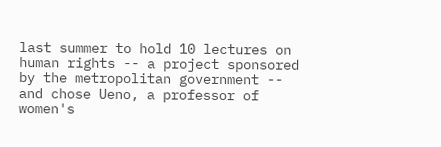last summer to hold 10 lectures on human rights -- a project sponsored by the metropolitan government -- and chose Ueno, a professor of women's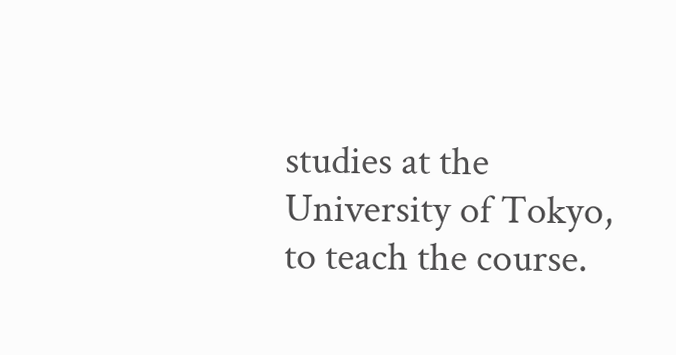studies at the University of Tokyo, to teach the course.